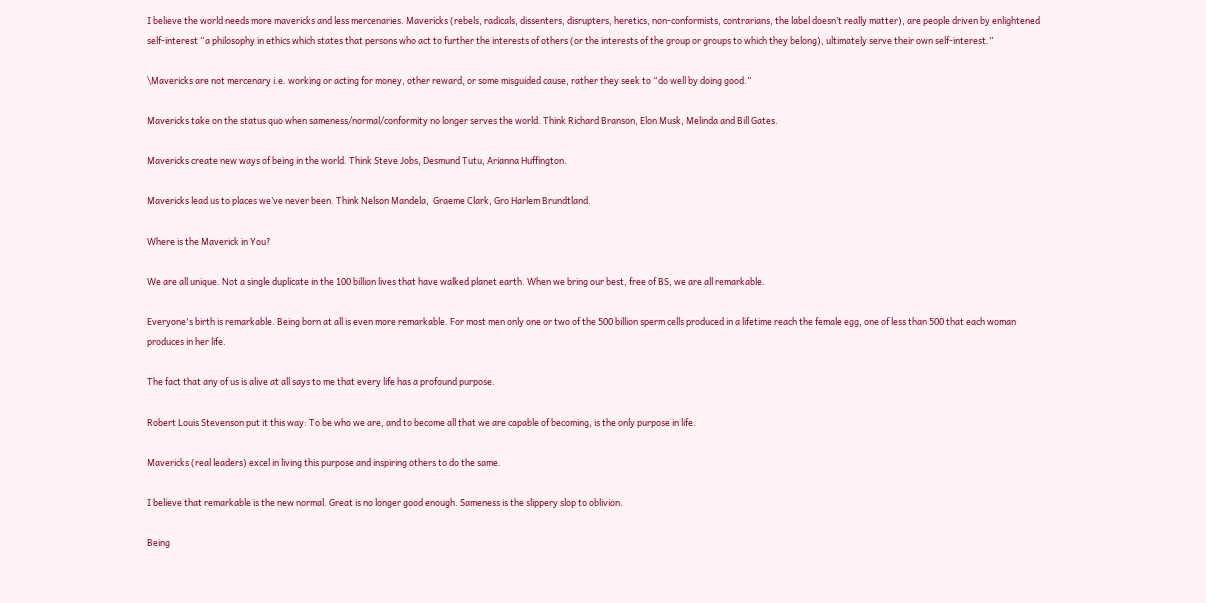I believe the world needs more mavericks and less mercenaries. Mavericks (rebels, radicals, dissenters, disrupters, heretics, non-conformists, contrarians, the label doesn’t really matter), are people driven by enlightened self-interest “a philosophy in ethics which states that persons who act to further the interests of others (or the interests of the group or groups to which they belong), ultimately serve their own self-interest.”

\Mavericks are not mercenary i.e. working or acting for money, other reward, or some misguided cause, rather they seek to “do well by doing good.”

Mavericks take on the status quo when sameness/normal/conformity no longer serves the world. Think Richard Branson, Elon Musk, Melinda and Bill Gates.

Mavericks create new ways of being in the world. Think Steve Jobs, Desmund Tutu, Arianna Huffington.

Mavericks lead us to places we’ve never been. Think Nelson Mandela,  Graeme Clark, Gro Harlem Brundtland.

Where is the Maverick in You?

We are all unique. Not a single duplicate in the 100 billion lives that have walked planet earth. When we bring our best, free of BS, we are all remarkable.

Everyone's birth is remarkable. Being born at all is even more remarkable. For most men only one or two of the 500 billion sperm cells produced in a lifetime reach the female egg, one of less than 500 that each woman produces in her life.

The fact that any of us is alive at all says to me that every life has a profound purpose.

Robert Louis Stevenson put it this way: To be who we are, and to become all that we are capable of becoming, is the only purpose in life.

Mavericks (real leaders) excel in living this purpose and inspiring others to do the same.

I believe that remarkable is the new normal. Great is no longer good enough. Sameness is the slippery slop to oblivion.

Being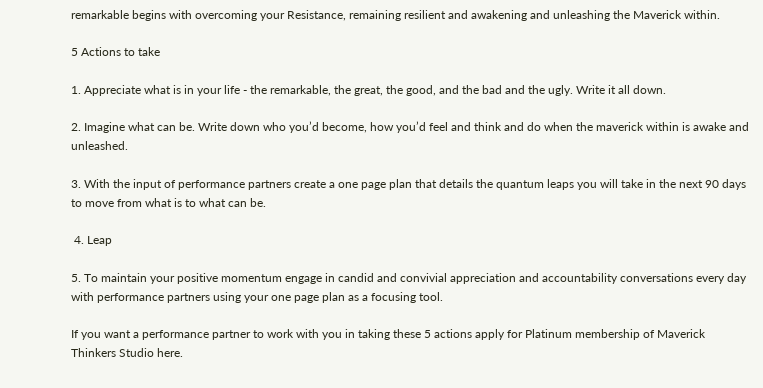remarkable begins with overcoming your Resistance, remaining resilient and awakening and unleashing the Maverick within.

5 Actions to take

1. Appreciate what is in your life - the remarkable, the great, the good, and the bad and the ugly. Write it all down.

2. Imagine what can be. Write down who you’d become, how you’d feel and think and do when the maverick within is awake and unleashed.

3. With the input of performance partners create a one page plan that details the quantum leaps you will take in the next 90 days to move from what is to what can be.

 4. Leap

5. To maintain your positive momentum engage in candid and convivial appreciation and accountability conversations every day with performance partners using your one page plan as a focusing tool.

If you want a performance partner to work with you in taking these 5 actions apply for Platinum membership of Maverick Thinkers Studio here.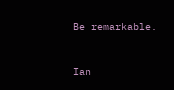Be remarkable.


Ian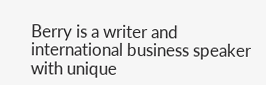Berry is a writer and international business speaker with unique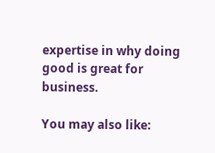expertise in why doing good is great for business.

You may also like: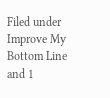Filed under Improve My Bottom Line and 1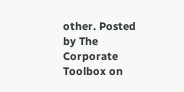other. Posted by The Corporate Toolbox on